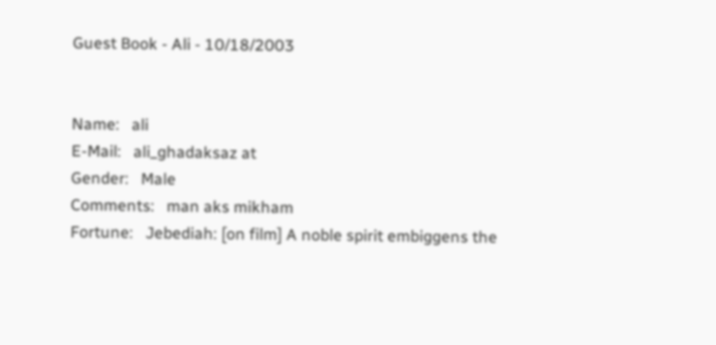Guest Book - Ali - 10/18/2003


Name:   ali
E-Mail:   ali_ghadaksaz at
Gender:   Male
Comments:   man aks mikham
Fortune:   Jebediah: [on film] A noble spirit embiggens the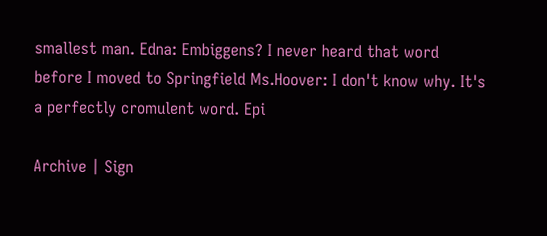smallest man. Edna: Embiggens? I never heard that word before I moved to Springfield Ms.Hoover: I don't know why. It's a perfectly cromulent word. Epi

Archive | Sign